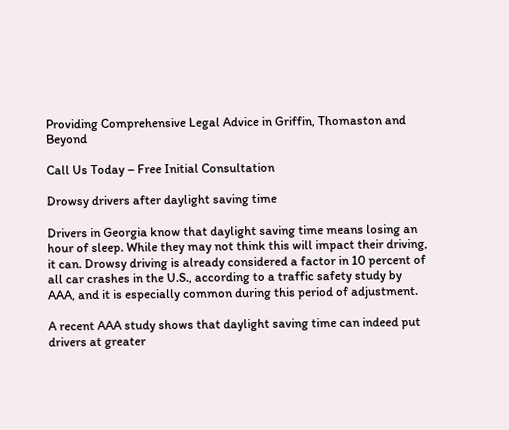Providing Comprehensive Legal Advice in Griffin, Thomaston and Beyond

Call Us Today – Free Initial Consultation

Drowsy drivers after daylight saving time

Drivers in Georgia know that daylight saving time means losing an hour of sleep. While they may not think this will impact their driving, it can. Drowsy driving is already considered a factor in 10 percent of all car crashes in the U.S., according to a traffic safety study by AAA, and it is especially common during this period of adjustment.

A recent AAA study shows that daylight saving time can indeed put drivers at greater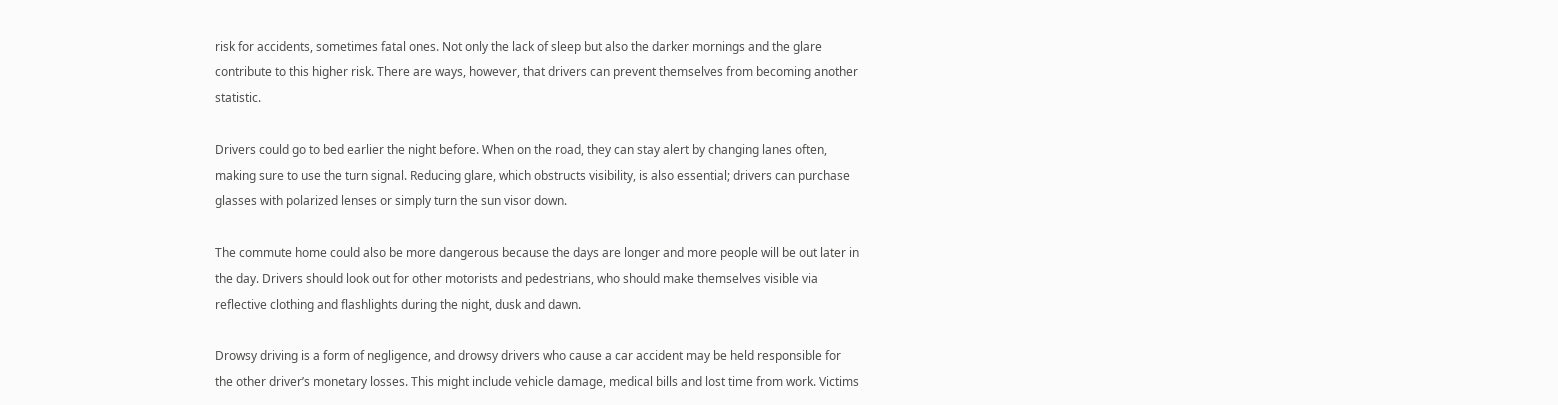risk for accidents, sometimes fatal ones. Not only the lack of sleep but also the darker mornings and the glare contribute to this higher risk. There are ways, however, that drivers can prevent themselves from becoming another statistic.

Drivers could go to bed earlier the night before. When on the road, they can stay alert by changing lanes often, making sure to use the turn signal. Reducing glare, which obstructs visibility, is also essential; drivers can purchase glasses with polarized lenses or simply turn the sun visor down.

The commute home could also be more dangerous because the days are longer and more people will be out later in the day. Drivers should look out for other motorists and pedestrians, who should make themselves visible via reflective clothing and flashlights during the night, dusk and dawn.

Drowsy driving is a form of negligence, and drowsy drivers who cause a car accident may be held responsible for the other driver’s monetary losses. This might include vehicle damage, medical bills and lost time from work. Victims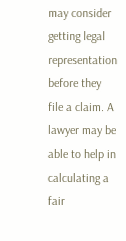may consider getting legal representation before they file a claim. A lawyer may be able to help in calculating a fair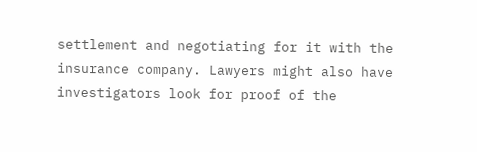settlement and negotiating for it with the insurance company. Lawyers might also have investigators look for proof of the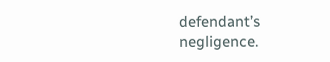defendant’s negligence.